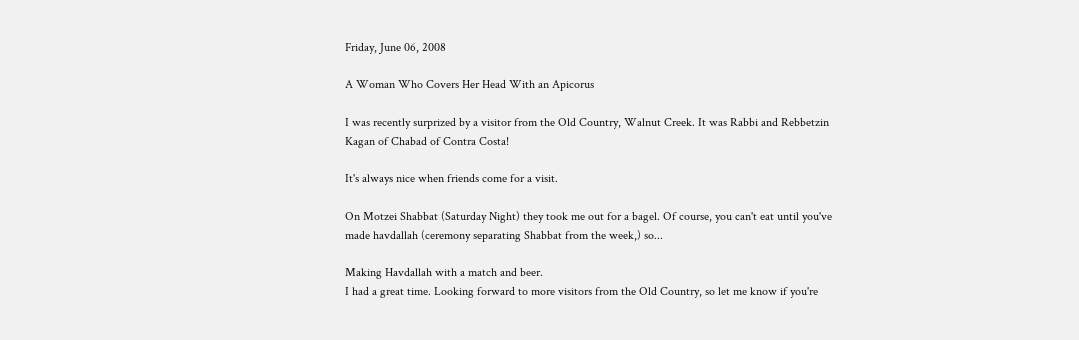Friday, June 06, 2008

A Woman Who Covers Her Head With an Apicorus

I was recently surprized by a visitor from the Old Country, Walnut Creek. It was Rabbi and Rebbetzin Kagan of Chabad of Contra Costa!

It's always nice when friends come for a visit.

On Motzei Shabbat (Saturday Night) they took me out for a bagel. Of course, you can't eat until you've made havdallah (ceremony separating Shabbat from the week,) so...

Making Havdallah with a match and beer.
I had a great time. Looking forward to more visitors from the Old Country, so let me know if you're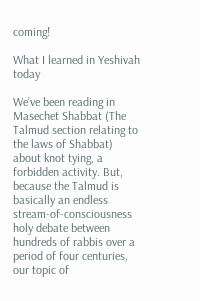coming!

What I learned in Yeshivah today

We’ve been reading in Masechet Shabbat (The Talmud section relating to the laws of Shabbat) about knot tying, a forbidden activity. But, because the Talmud is basically an endless stream-of-consciousness holy debate between hundreds of rabbis over a period of four centuries, our topic of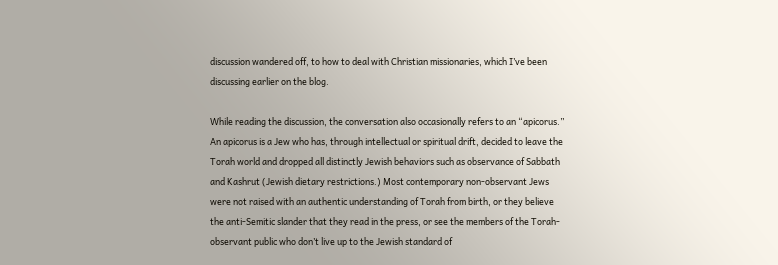discussion wandered off, to how to deal with Christian missionaries, which I’ve been discussing earlier on the blog.

While reading the discussion, the conversation also occasionally refers to an “apicorus.” An apicorus is a Jew who has, through intellectual or spiritual drift, decided to leave the Torah world and dropped all distinctly Jewish behaviors such as observance of Sabbath and Kashrut (Jewish dietary restrictions.) Most contemporary non-observant Jews were not raised with an authentic understanding of Torah from birth, or they believe the anti-Semitic slander that they read in the press, or see the members of the Torah-observant public who don’t live up to the Jewish standard of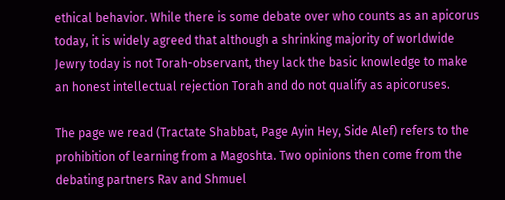ethical behavior. While there is some debate over who counts as an apicorus today, it is widely agreed that although a shrinking majority of worldwide Jewry today is not Torah-observant, they lack the basic knowledge to make an honest intellectual rejection Torah and do not qualify as apicoruses.

The page we read (Tractate Shabbat, Page Ayin Hey, Side Alef) refers to the prohibition of learning from a Magoshta. Two opinions then come from the debating partners Rav and Shmuel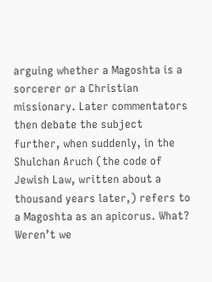arguing whether a Magoshta is a sorcerer or a Christian missionary. Later commentators then debate the subject further, when suddenly, in the Shulchan Aruch (the code of Jewish Law, written about a thousand years later,) refers to a Magoshta as an apicorus. What? Weren’t we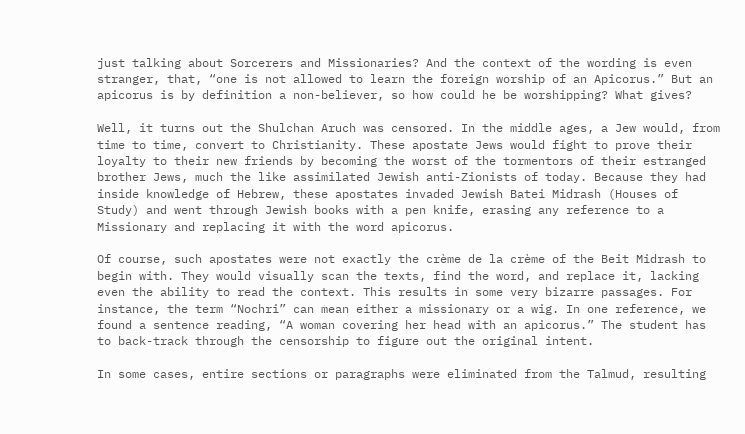just talking about Sorcerers and Missionaries? And the context of the wording is even stranger, that, “one is not allowed to learn the foreign worship of an Apicorus.” But an apicorus is by definition a non-believer, so how could he be worshipping? What gives?

Well, it turns out the Shulchan Aruch was censored. In the middle ages, a Jew would, from time to time, convert to Christianity. These apostate Jews would fight to prove their loyalty to their new friends by becoming the worst of the tormentors of their estranged brother Jews, much the like assimilated Jewish anti-Zionists of today. Because they had inside knowledge of Hebrew, these apostates invaded Jewish Batei Midrash (Houses of Study) and went through Jewish books with a pen knife, erasing any reference to a Missionary and replacing it with the word apicorus.

Of course, such apostates were not exactly the crème de la crème of the Beit Midrash to begin with. They would visually scan the texts, find the word, and replace it, lacking even the ability to read the context. This results in some very bizarre passages. For instance, the term “Nochri” can mean either a missionary or a wig. In one reference, we found a sentence reading, “A woman covering her head with an apicorus.” The student has to back-track through the censorship to figure out the original intent.

In some cases, entire sections or paragraphs were eliminated from the Talmud, resulting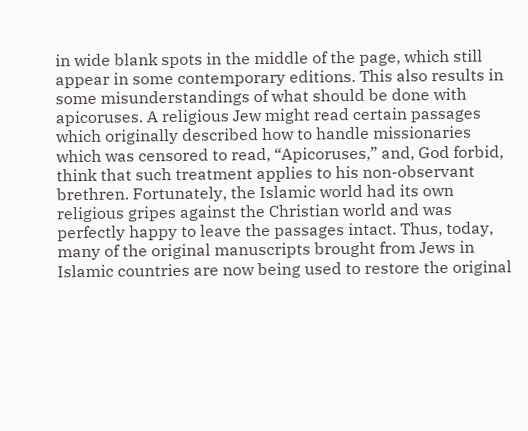in wide blank spots in the middle of the page, which still appear in some contemporary editions. This also results in some misunderstandings of what should be done with apicoruses. A religious Jew might read certain passages which originally described how to handle missionaries which was censored to read, “Apicoruses,” and, God forbid, think that such treatment applies to his non-observant brethren. Fortunately, the Islamic world had its own religious gripes against the Christian world and was perfectly happy to leave the passages intact. Thus, today, many of the original manuscripts brought from Jews in Islamic countries are now being used to restore the original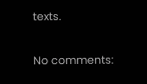texts.

No comments: